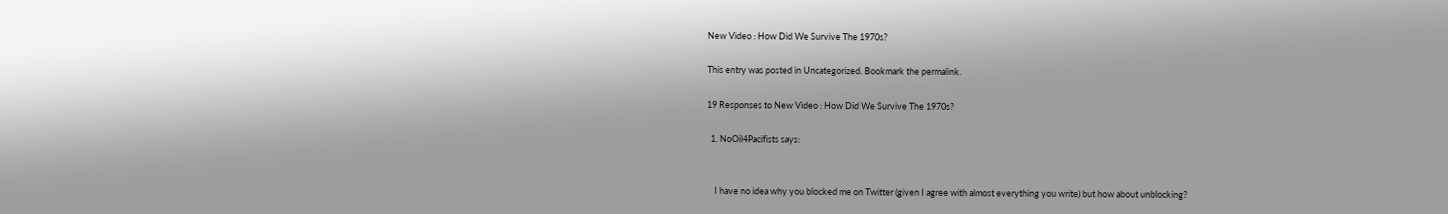New Video : How Did We Survive The 1970s?

This entry was posted in Uncategorized. Bookmark the permalink.

19 Responses to New Video : How Did We Survive The 1970s?

  1. NoOil4Pacifists says:


    I have no idea why you blocked me on Twitter (given I agree with almost everything you write) but how about unblocking?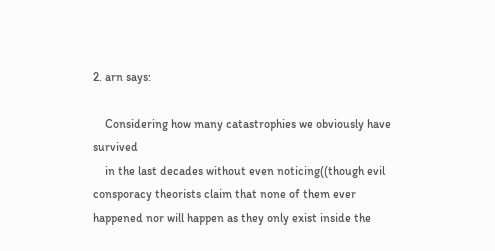2. arn says:

    Considering how many catastrophies we obviously have survived
    in the last decades without even noticing((though evil consporacy theorists claim that none of them ever happened nor will happen as they only exist inside the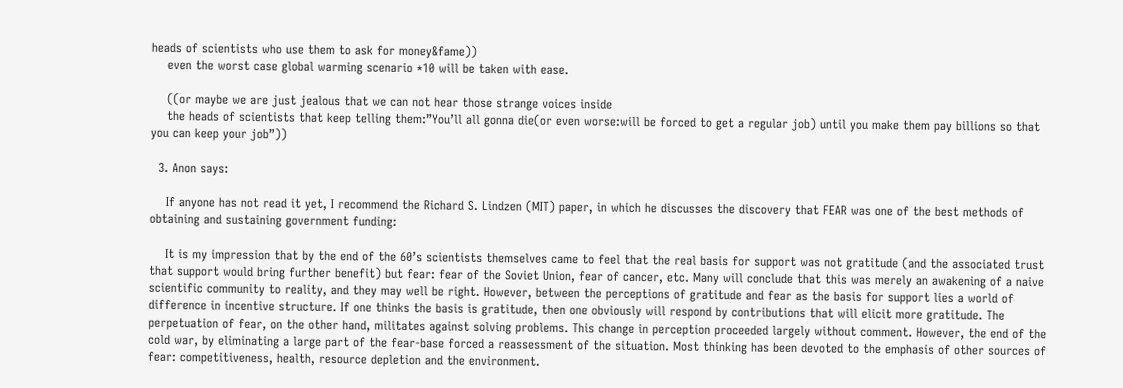heads of scientists who use them to ask for money&fame))
    even the worst case global warming scenario *10 will be taken with ease.

    ((or maybe we are just jealous that we can not hear those strange voices inside
    the heads of scientists that keep telling them:”You’ll all gonna die(or even worse:will be forced to get a regular job) until you make them pay billions so that you can keep your job”))

  3. Anon says:

    If anyone has not read it yet, I recommend the Richard S. Lindzen (MIT) paper, in which he discusses the discovery that FEAR was one of the best methods of obtaining and sustaining government funding:

    It is my impression that by the end of the 60’s scientists themselves came to feel that the real basis for support was not gratitude (and the associated trust that support would bring further benefit) but fear: fear of the Soviet Union, fear of cancer, etc. Many will conclude that this was merely an awakening of a naive scientific community to reality, and they may well be right. However, between the perceptions of gratitude and fear as the basis for support lies a world of difference in incentive structure. If one thinks the basis is gratitude, then one obviously will respond by contributions that will elicit more gratitude. The perpetuation of fear, on the other hand, militates against solving problems. This change in perception proceeded largely without comment. However, the end of the cold war, by eliminating a large part of the fear-base forced a reassessment of the situation. Most thinking has been devoted to the emphasis of other sources of fear: competitiveness, health, resource depletion and the environment.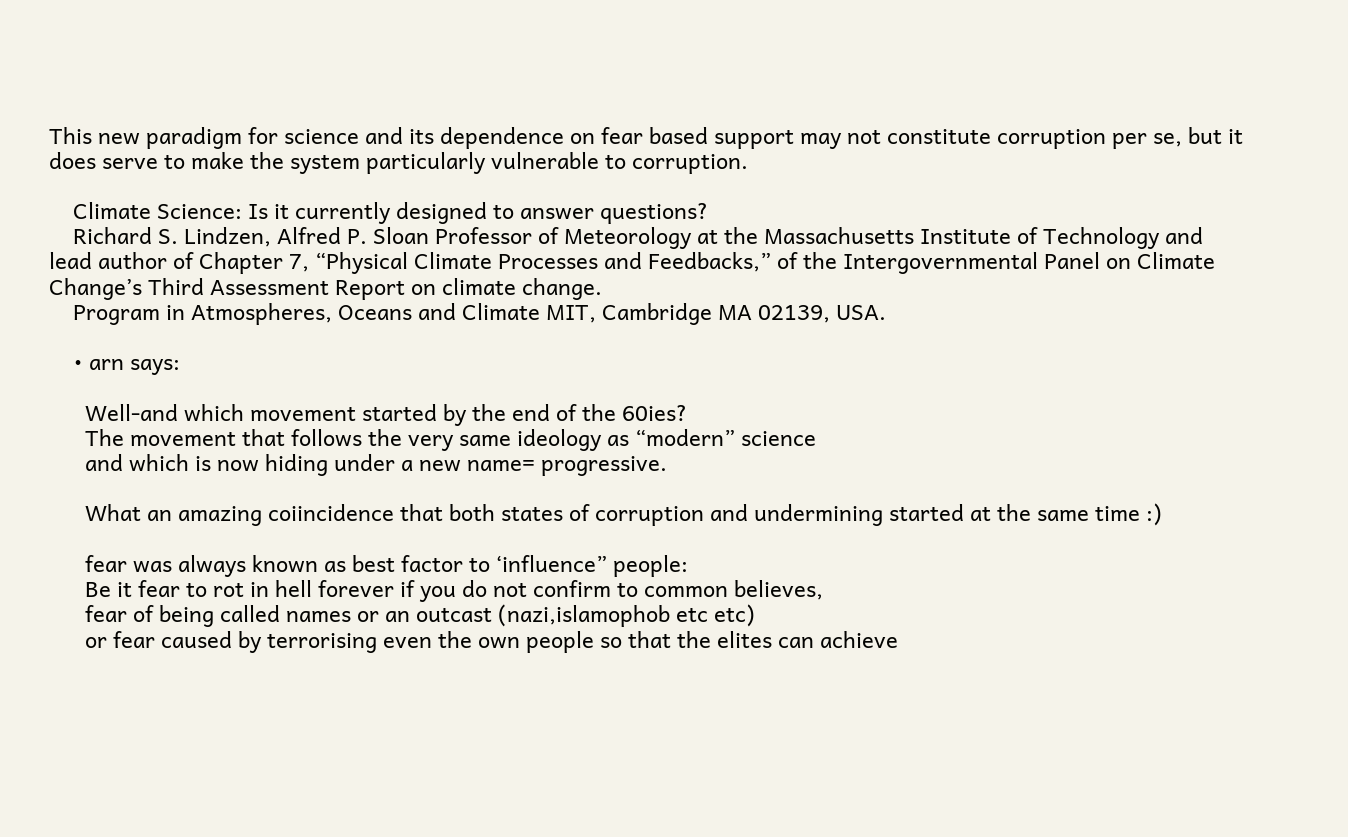This new paradigm for science and its dependence on fear based support may not constitute corruption per se, but it does serve to make the system particularly vulnerable to corruption.

    Climate Science: Is it currently designed to answer questions?
    Richard S. Lindzen, Alfred P. Sloan Professor of Meteorology at the Massachusetts Institute of Technology and lead author of Chapter 7, “Physical Climate Processes and Feedbacks,” of the Intergovernmental Panel on Climate Change’s Third Assessment Report on climate change.
    Program in Atmospheres, Oceans and Climate MIT, Cambridge MA 02139, USA.

    • arn says:

      Well-and which movement started by the end of the 60ies?
      The movement that follows the very same ideology as “modern” science
      and which is now hiding under a new name= progressive.

      What an amazing coiincidence that both states of corruption and undermining started at the same time :)

      fear was always known as best factor to ‘influence” people:
      Be it fear to rot in hell forever if you do not confirm to common believes,
      fear of being called names or an outcast (nazi,islamophob etc etc)
      or fear caused by terrorising even the own people so that the elites can achieve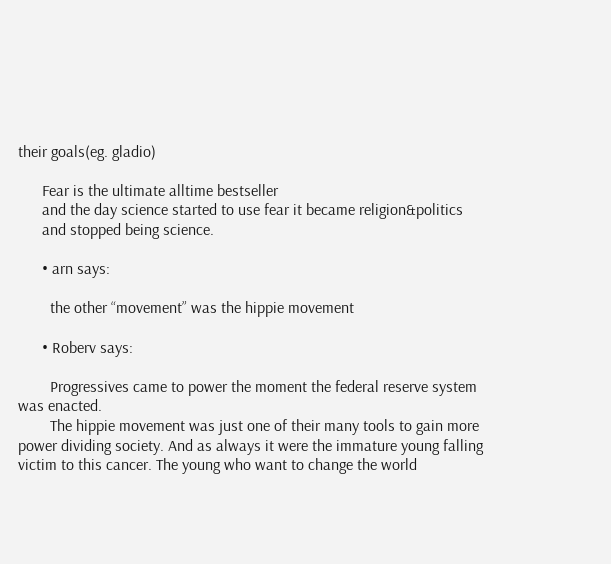their goals(eg. gladio)

      Fear is the ultimate alltime bestseller
      and the day science started to use fear it became religion&politics
      and stopped being science.

      • arn says:

        the other “movement” was the hippie movement

      • Roberv says:

        Progressives came to power the moment the federal reserve system was enacted.
        The hippie movement was just one of their many tools to gain more power dividing society. And as always it were the immature young falling victim to this cancer. The young who want to change the world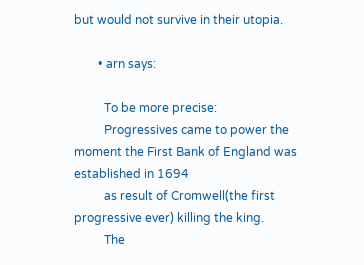but would not survive in their utopia.

        • arn says:

          To be more precise:
          Progressives came to power the moment the First Bank of England was established in 1694
          as result of Cromwell(the first progressive ever) killing the king.
          The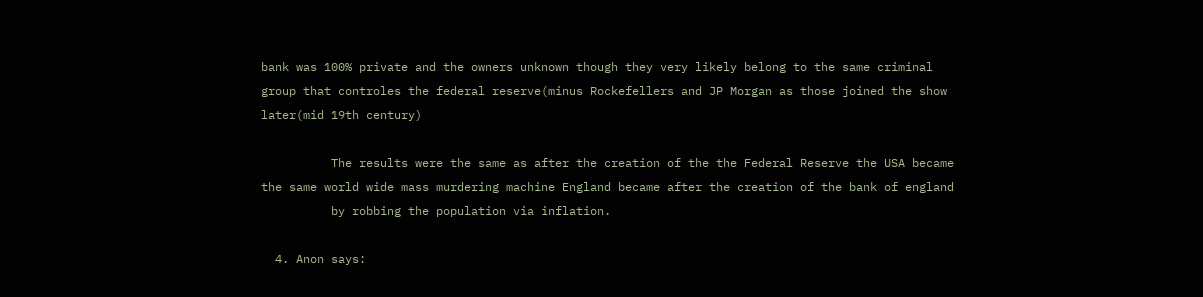bank was 100% private and the owners unknown though they very likely belong to the same criminal group that controles the federal reserve(minus Rockefellers and JP Morgan as those joined the show later(mid 19th century)

          The results were the same as after the creation of the the Federal Reserve the USA became the same world wide mass murdering machine England became after the creation of the bank of england
          by robbing the population via inflation.

  4. Anon says: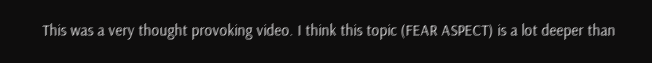This was a very thought provoking video. I think this topic (FEAR ASPECT) is a lot deeper than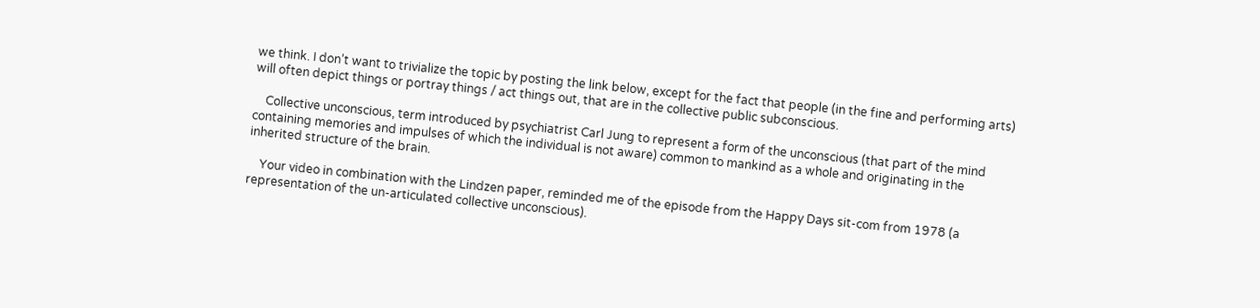we think. I don’t want to trivialize the topic by posting the link below, except for the fact that people (in the fine and performing arts) will often depict things or portray things / act things out, that are in the collective public subconscious.

    Collective unconscious, term introduced by psychiatrist Carl Jung to represent a form of the unconscious (that part of the mind containing memories and impulses of which the individual is not aware) common to mankind as a whole and originating in the inherited structure of the brain.

    Your video in combination with the Lindzen paper, reminded me of the episode from the Happy Days sit-com from 1978 (a representation of the un-articulated collective unconscious).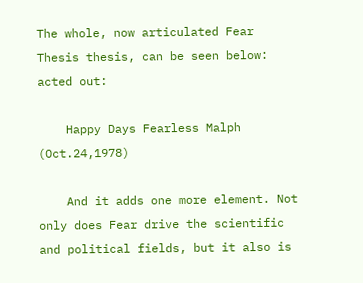The whole, now articulated Fear Thesis thesis, can be seen below: acted out:

    Happy Days Fearless Malph (Oct.24,1978)

    And it adds one more element. Not only does Fear drive the scientific and political fields, but it also is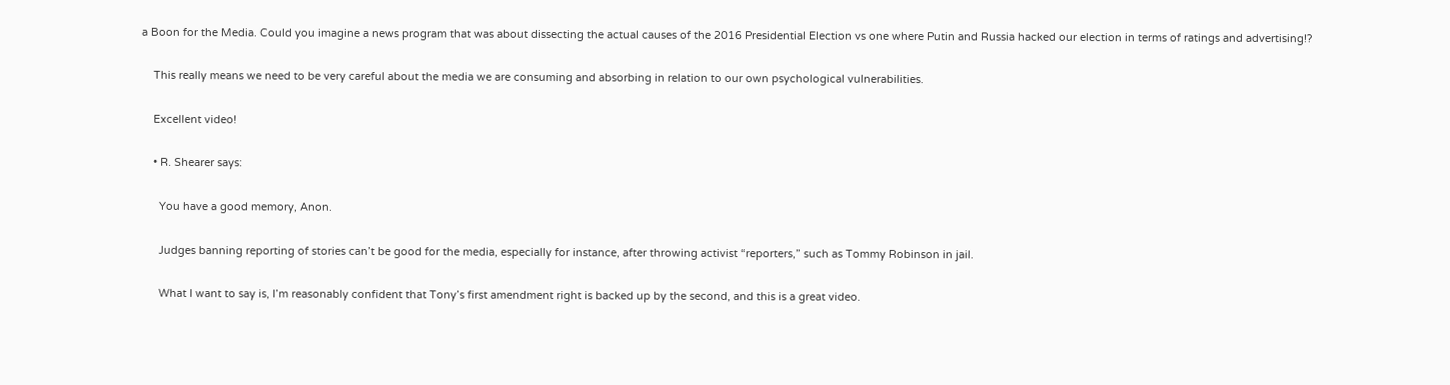a Boon for the Media. Could you imagine a news program that was about dissecting the actual causes of the 2016 Presidential Election vs one where Putin and Russia hacked our election in terms of ratings and advertising!?

    This really means we need to be very careful about the media we are consuming and absorbing in relation to our own psychological vulnerabilities.

    Excellent video!

    • R. Shearer says:

      You have a good memory, Anon.

      Judges banning reporting of stories can’t be good for the media, especially for instance, after throwing activist “reporters,” such as Tommy Robinson in jail.

      What I want to say is, I’m reasonably confident that Tony’s first amendment right is backed up by the second, and this is a great video.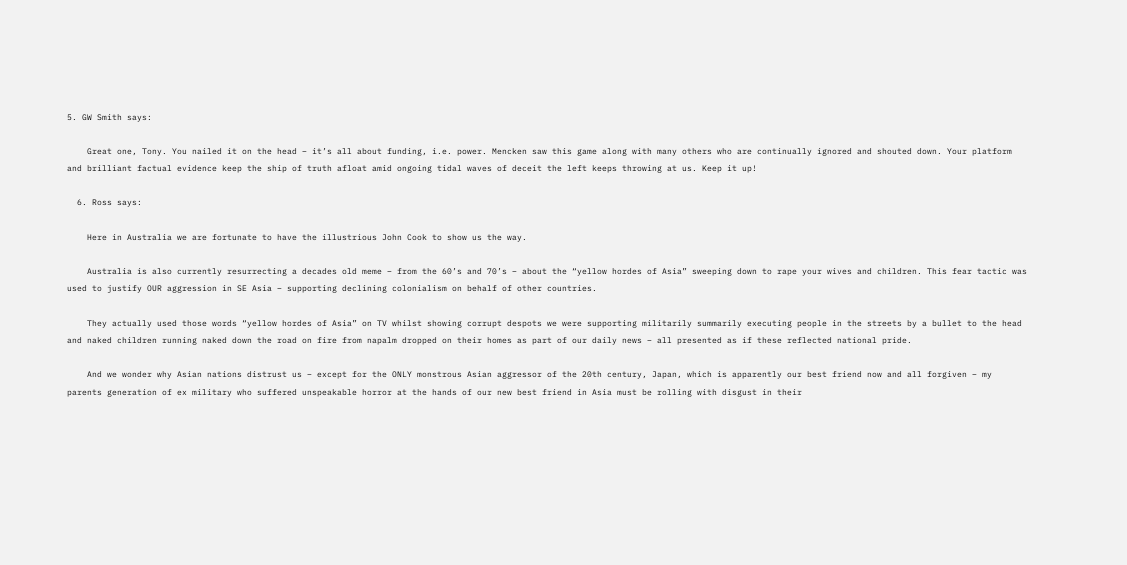5. GW Smith says:

    Great one, Tony. You nailed it on the head – it’s all about funding, i.e. power. Mencken saw this game along with many others who are continually ignored and shouted down. Your platform and brilliant factual evidence keep the ship of truth afloat amid ongoing tidal waves of deceit the left keeps throwing at us. Keep it up!

  6. Ross says:

    Here in Australia we are fortunate to have the illustrious John Cook to show us the way.

    Australia is also currently resurrecting a decades old meme – from the 60’s and 70’s – about the “yellow hordes of Asia” sweeping down to rape your wives and children. This fear tactic was used to justify OUR aggression in SE Asia – supporting declining colonialism on behalf of other countries.

    They actually used those words “yellow hordes of Asia” on TV whilst showing corrupt despots we were supporting militarily summarily executing people in the streets by a bullet to the head and naked children running naked down the road on fire from napalm dropped on their homes as part of our daily news – all presented as if these reflected national pride.

    And we wonder why Asian nations distrust us – except for the ONLY monstrous Asian aggressor of the 20th century, Japan, which is apparently our best friend now and all forgiven – my parents generation of ex military who suffered unspeakable horror at the hands of our new best friend in Asia must be rolling with disgust in their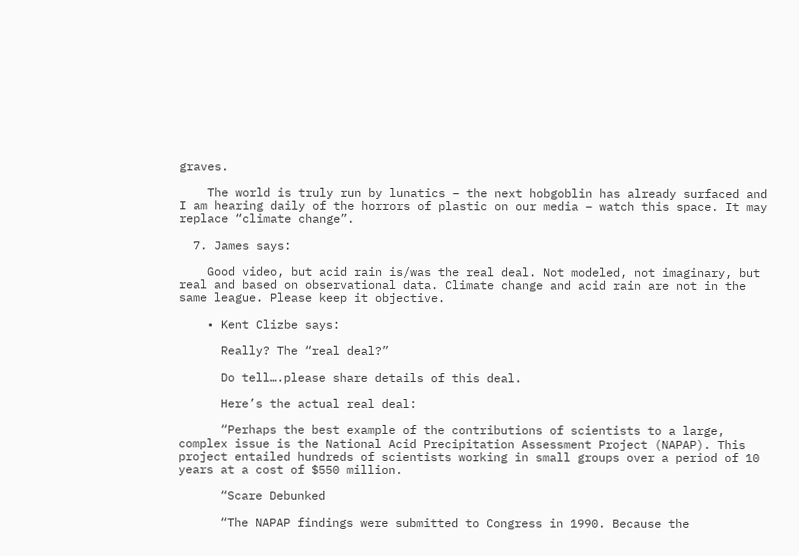graves.

    The world is truly run by lunatics – the next hobgoblin has already surfaced and I am hearing daily of the horrors of plastic on our media – watch this space. It may replace “climate change”.

  7. James says:

    Good video, but acid rain is/was the real deal. Not modeled, not imaginary, but real and based on observational data. Climate change and acid rain are not in the same league. Please keep it objective.

    • Kent Clizbe says:

      Really? The “real deal?”

      Do tell….please share details of this deal.

      Here’s the actual real deal:

      “Perhaps the best example of the contributions of scientists to a large, complex issue is the National Acid Precipitation Assessment Project (NAPAP). This project entailed hundreds of scientists working in small groups over a period of 10 years at a cost of $550 million.

      “Scare Debunked

      “The NAPAP findings were submitted to Congress in 1990. Because the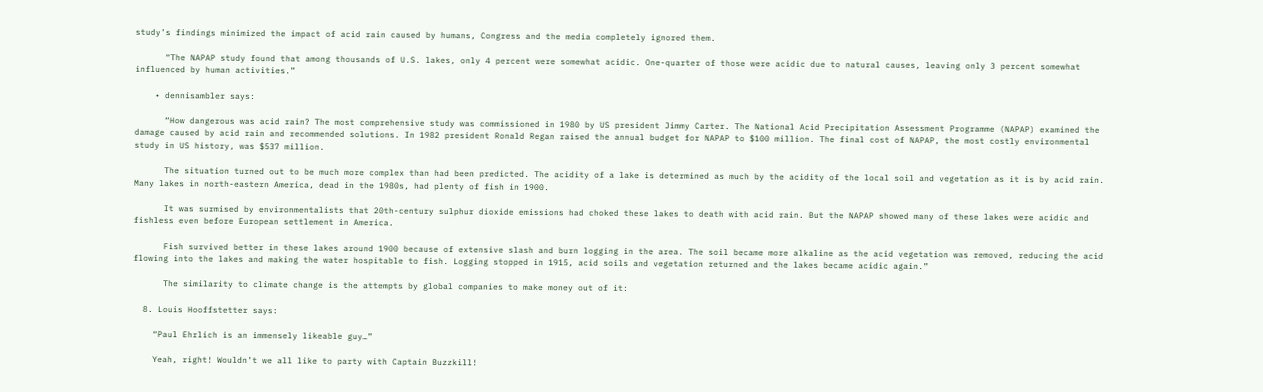study’s findings minimized the impact of acid rain caused by humans, Congress and the media completely ignored them.

      “The NAPAP study found that among thousands of U.S. lakes, only 4 percent were somewhat acidic. One-quarter of those were acidic due to natural causes, leaving only 3 percent somewhat influenced by human activities.”

    • dennisambler says:

      “How dangerous was acid rain? The most comprehensive study was commissioned in 1980 by US president Jimmy Carter. The National Acid Precipitation Assessment Programme (NAPAP) examined the damage caused by acid rain and recommended solutions. In 1982 president Ronald Regan raised the annual budget for NAPAP to $100 million. The final cost of NAPAP, the most costly environmental study in US history, was $537 million.

      The situation turned out to be much more complex than had been predicted. The acidity of a lake is determined as much by the acidity of the local soil and vegetation as it is by acid rain. Many lakes in north-eastern America, dead in the 1980s, had plenty of fish in 1900.

      It was surmised by environmentalists that 20th-century sulphur dioxide emissions had choked these lakes to death with acid rain. But the NAPAP showed many of these lakes were acidic and fishless even before European settlement in America.

      Fish survived better in these lakes around 1900 because of extensive slash and burn logging in the area. The soil became more alkaline as the acid vegetation was removed, reducing the acid flowing into the lakes and making the water hospitable to fish. Logging stopped in 1915, acid soils and vegetation returned and the lakes became acidic again.”

      The similarity to climate change is the attempts by global companies to make money out of it:

  8. Louis Hooffstetter says:

    “Paul Ehrlich is an immensely likeable guy…”

    Yeah, right! Wouldn’t we all like to party with Captain Buzzkill!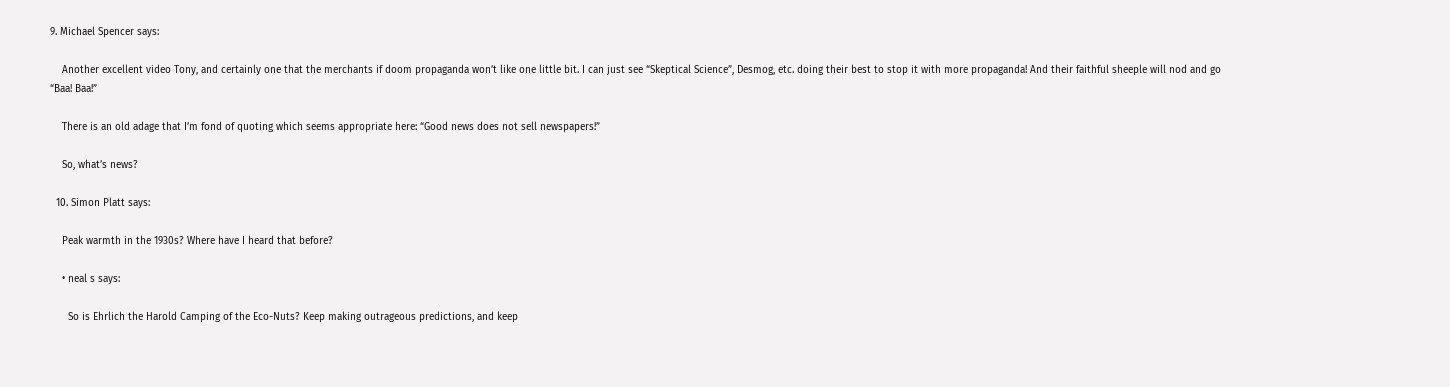9. Michael Spencer says:

    Another excellent video Tony, and certainly one that the merchants if doom propaganda won’t like one little bit. I can just see “Skeptical Science”, Desmog, etc. doing their best to stop it with more propaganda! And their faithful sheeple will nod and go “Baa! Baa!”

    There is an old adage that I’m fond of quoting which seems appropriate here: “Good news does not sell newspapers!”

    So, what’s news?

  10. Simon Platt says:

    Peak warmth in the 1930s? Where have I heard that before?

    • neal s says:

      So is Ehrlich the Harold Camping of the Eco-Nuts? Keep making outrageous predictions, and keep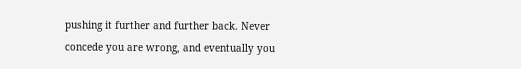pushing it further and further back. Never concede you are wrong, and eventually you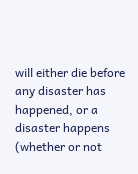will either die before any disaster has happened, or a disaster happens (whether or not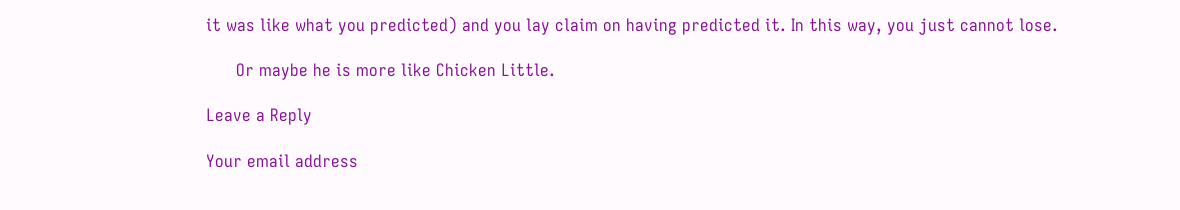it was like what you predicted) and you lay claim on having predicted it. In this way, you just cannot lose.

      Or maybe he is more like Chicken Little.

Leave a Reply

Your email address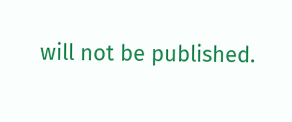will not be published.